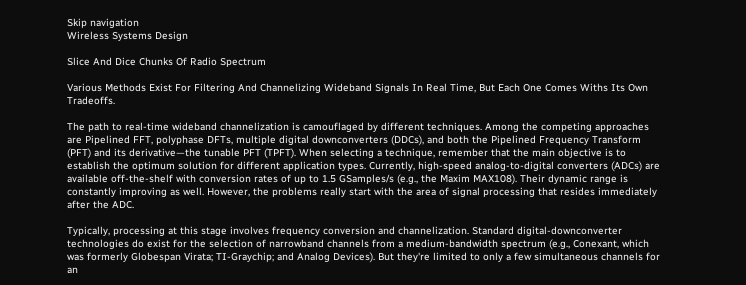Skip navigation
Wireless Systems Design

Slice And Dice Chunks Of Radio Spectrum

Various Methods Exist For Filtering And Channelizing Wideband Signals In Real Time, But Each One Comes Withs Its Own Tradeoffs.

The path to real-time wideband channelization is camouflaged by different techniques. Among the competing approaches are Pipelined FFT, polyphase DFTs, multiple digital downconverters (DDCs), and both the Pipelined Frequency Transform (PFT) and its derivative—the tunable PFT (TPFT). When selecting a technique, remember that the main objective is to establish the optimum solution for different application types. Currently, high-speed analog-to-digital converters (ADCs) are available off-the-shelf with conversion rates of up to 1.5 GSamples/s (e.g., the Maxim MAX108). Their dynamic range is constantly improving as well. However, the problems really start with the area of signal processing that resides immediately after the ADC.

Typically, processing at this stage involves frequency conversion and channelization. Standard digital-downconverter technologies do exist for the selection of narrowband channels from a medium-bandwidth spectrum (e.g., Conexant, which was formerly Globespan Virata; TI-Graychip; and Analog Devices). But they're limited to only a few simultaneous channels for an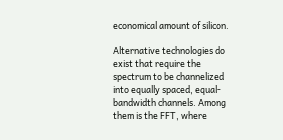economical amount of silicon.

Alternative technologies do exist that require the spectrum to be channelized into equally spaced, equal-bandwidth channels. Among them is the FFT, where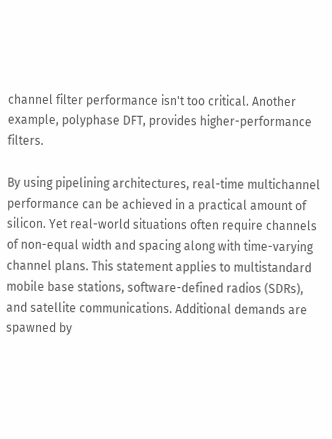channel filter performance isn't too critical. Another example, polyphase DFT, provides higher-performance filters.

By using pipelining architectures, real-time multichannel performance can be achieved in a practical amount of silicon. Yet real-world situations often require channels of non-equal width and spacing along with time-varying channel plans. This statement applies to multistandard mobile base stations, software-defined radios (SDRs), and satellite communications. Additional demands are spawned by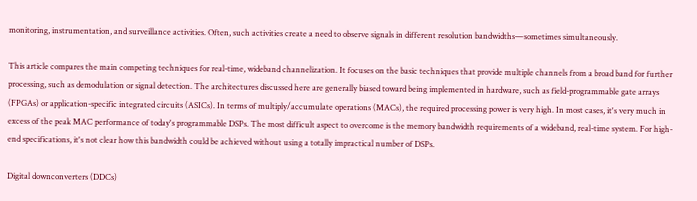monitoring, instrumentation, and surveillance activities. Often, such activities create a need to observe signals in different resolution bandwidths—sometimes simultaneously.

This article compares the main competing techniques for real-time, wideband channelization. It focuses on the basic techniques that provide multiple channels from a broad band for further processing, such as demodulation or signal detection. The architectures discussed here are generally biased toward being implemented in hardware, such as field-programmable gate arrays (FPGAs) or application-specific integrated circuits (ASICs). In terms of multiply/accumulate operations (MACs), the required processing power is very high. In most cases, it's very much in excess of the peak MAC performance of today's programmable DSPs. The most difficult aspect to overcome is the memory bandwidth requirements of a wideband, real-time system. For high-end specifications, it's not clear how this bandwidth could be achieved without using a totally impractical number of DSPs.

Digital downconverters (DDCs)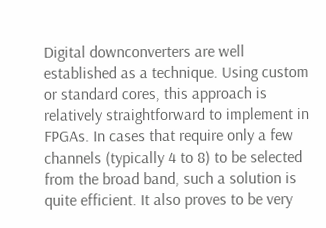Digital downconverters are well established as a technique. Using custom or standard cores, this approach is relatively straightforward to implement in FPGAs. In cases that require only a few channels (typically 4 to 8) to be selected from the broad band, such a solution is quite efficient. It also proves to be very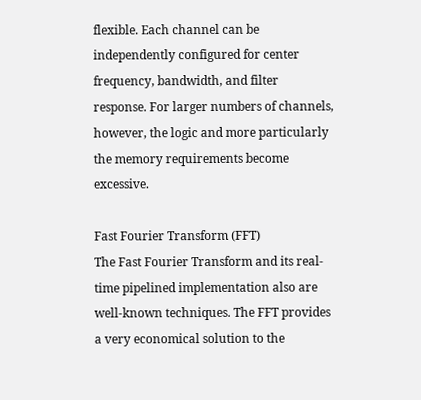flexible. Each channel can be independently configured for center frequency, bandwidth, and filter response. For larger numbers of channels, however, the logic and more particularly the memory requirements become excessive.

Fast Fourier Transform (FFT)
The Fast Fourier Transform and its real-time pipelined implementation also are well-known techniques. The FFT provides a very economical solution to the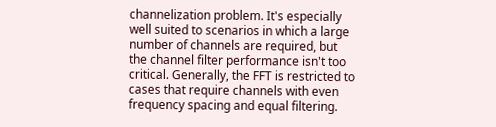channelization problem. It's especially well suited to scenarios in which a large number of channels are required, but the channel filter performance isn't too critical. Generally, the FFT is restricted to cases that require channels with even frequency spacing and equal filtering.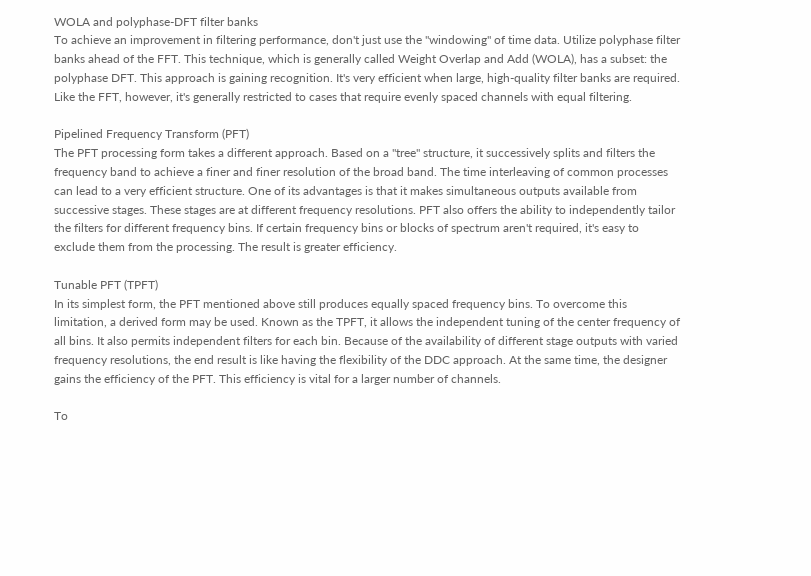WOLA and polyphase-DFT filter banks
To achieve an improvement in filtering performance, don't just use the "windowing" of time data. Utilize polyphase filter banks ahead of the FFT. This technique, which is generally called Weight Overlap and Add (WOLA), has a subset: the polyphase DFT. This approach is gaining recognition. It's very efficient when large, high-quality filter banks are required. Like the FFT, however, it's generally restricted to cases that require evenly spaced channels with equal filtering.

Pipelined Frequency Transform (PFT)
The PFT processing form takes a different approach. Based on a "tree" structure, it successively splits and filters the frequency band to achieve a finer and finer resolution of the broad band. The time interleaving of common processes can lead to a very efficient structure. One of its advantages is that it makes simultaneous outputs available from successive stages. These stages are at different frequency resolutions. PFT also offers the ability to independently tailor the filters for different frequency bins. If certain frequency bins or blocks of spectrum aren't required, it's easy to exclude them from the processing. The result is greater efficiency.

Tunable PFT (TPFT)
In its simplest form, the PFT mentioned above still produces equally spaced frequency bins. To overcome this limitation, a derived form may be used. Known as the TPFT, it allows the independent tuning of the center frequency of all bins. It also permits independent filters for each bin. Because of the availability of different stage outputs with varied frequency resolutions, the end result is like having the flexibility of the DDC approach. At the same time, the designer gains the efficiency of the PFT. This efficiency is vital for a larger number of channels.

To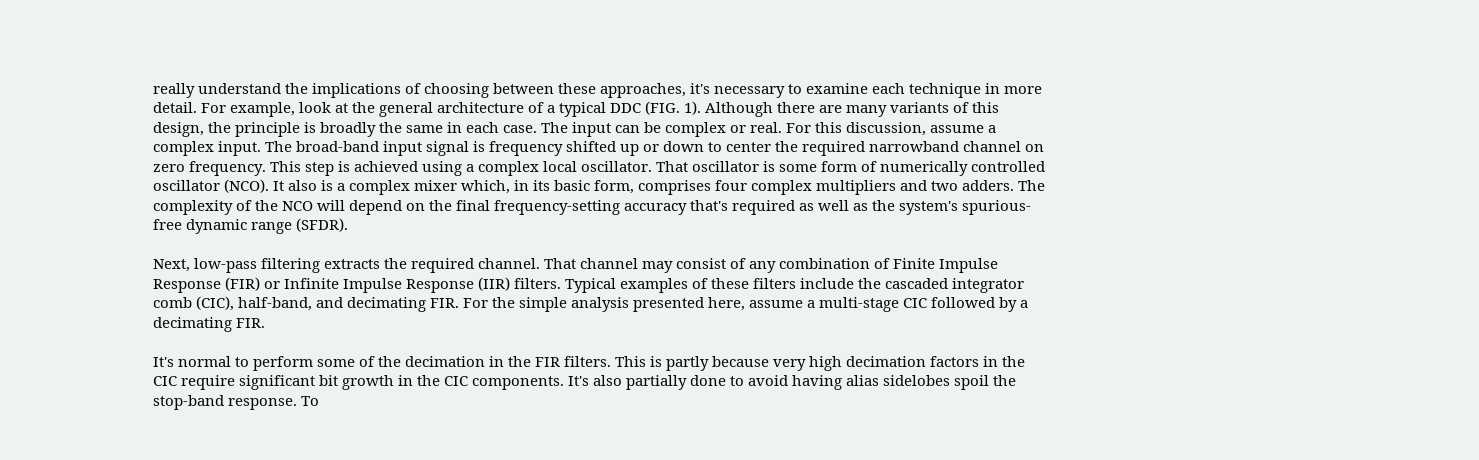really understand the implications of choosing between these approaches, it's necessary to examine each technique in more detail. For example, look at the general architecture of a typical DDC (FIG. 1). Although there are many variants of this design, the principle is broadly the same in each case. The input can be complex or real. For this discussion, assume a complex input. The broad-band input signal is frequency shifted up or down to center the required narrowband channel on zero frequency. This step is achieved using a complex local oscillator. That oscillator is some form of numerically controlled oscillator (NCO). It also is a complex mixer which, in its basic form, comprises four complex multipliers and two adders. The complexity of the NCO will depend on the final frequency-setting accuracy that's required as well as the system's spurious-free dynamic range (SFDR).

Next, low-pass filtering extracts the required channel. That channel may consist of any combination of Finite Impulse Response (FIR) or Infinite Impulse Response (IIR) filters. Typical examples of these filters include the cascaded integrator comb (CIC), half-band, and decimating FIR. For the simple analysis presented here, assume a multi-stage CIC followed by a decimating FIR.

It's normal to perform some of the decimation in the FIR filters. This is partly because very high decimation factors in the CIC require significant bit growth in the CIC components. It's also partially done to avoid having alias sidelobes spoil the stop-band response. To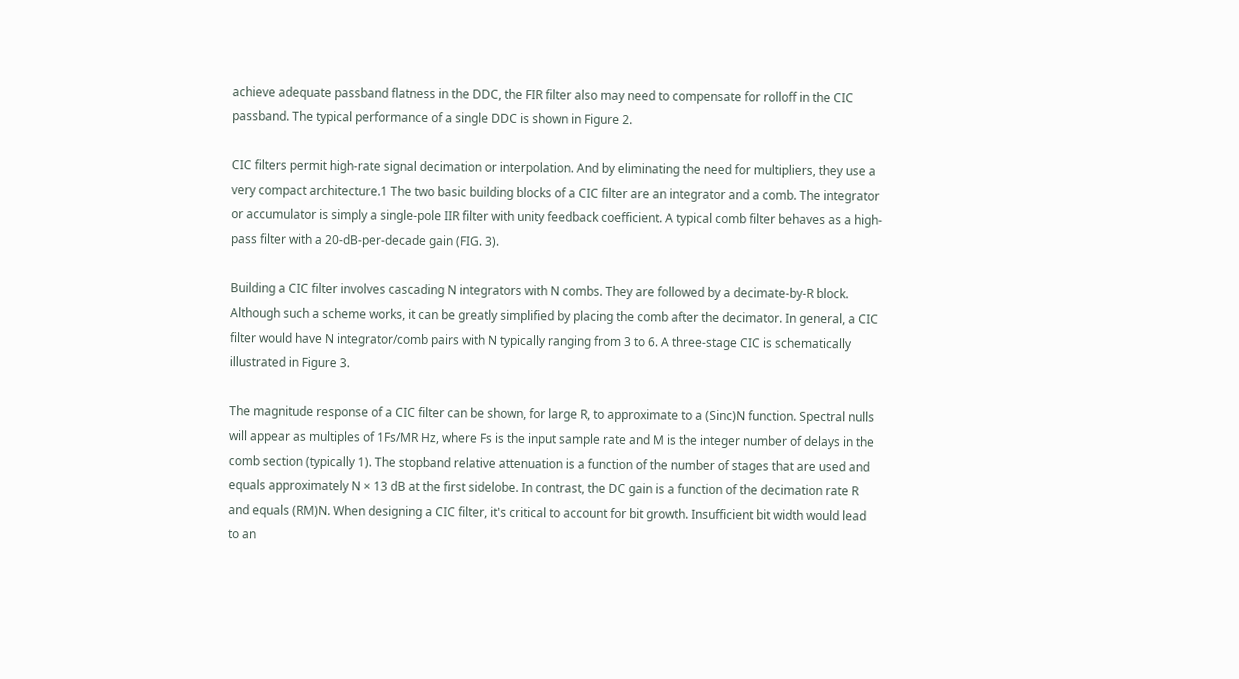achieve adequate passband flatness in the DDC, the FIR filter also may need to compensate for rolloff in the CIC passband. The typical performance of a single DDC is shown in Figure 2.

CIC filters permit high-rate signal decimation or interpolation. And by eliminating the need for multipliers, they use a very compact architecture.1 The two basic building blocks of a CIC filter are an integrator and a comb. The integrator or accumulator is simply a single-pole IIR filter with unity feedback coefficient. A typical comb filter behaves as a high-pass filter with a 20-dB-per-decade gain (FIG. 3).

Building a CIC filter involves cascading N integrators with N combs. They are followed by a decimate-by-R block. Although such a scheme works, it can be greatly simplified by placing the comb after the decimator. In general, a CIC filter would have N integrator/comb pairs with N typically ranging from 3 to 6. A three-stage CIC is schematically illustrated in Figure 3.

The magnitude response of a CIC filter can be shown, for large R, to approximate to a (Sinc)N function. Spectral nulls will appear as multiples of 1Fs/MR Hz, where Fs is the input sample rate and M is the integer number of delays in the comb section (typically 1). The stopband relative attenuation is a function of the number of stages that are used and equals approximately N × 13 dB at the first sidelobe. In contrast, the DC gain is a function of the decimation rate R and equals (RM)N. When designing a CIC filter, it's critical to account for bit growth. Insufficient bit width would lead to an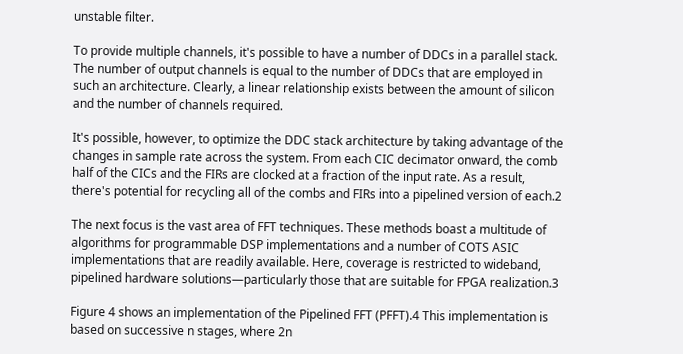unstable filter.

To provide multiple channels, it's possible to have a number of DDCs in a parallel stack. The number of output channels is equal to the number of DDCs that are employed in such an architecture. Clearly, a linear relationship exists between the amount of silicon and the number of channels required.

It's possible, however, to optimize the DDC stack architecture by taking advantage of the changes in sample rate across the system. From each CIC decimator onward, the comb half of the CICs and the FIRs are clocked at a fraction of the input rate. As a result, there's potential for recycling all of the combs and FIRs into a pipelined version of each.2

The next focus is the vast area of FFT techniques. These methods boast a multitude of algorithms for programmable DSP implementations and a number of COTS ASIC implementations that are readily available. Here, coverage is restricted to wideband, pipelined hardware solutions—particularly those that are suitable for FPGA realization.3

Figure 4 shows an implementation of the Pipelined FFT (PFFT).4 This implementation is based on successive n stages, where 2n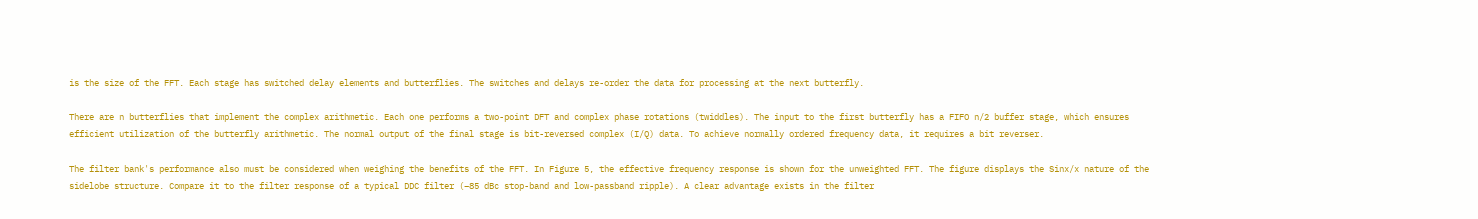is the size of the FFT. Each stage has switched delay elements and butterflies. The switches and delays re-order the data for processing at the next butterfly.

There are n butterflies that implement the complex arithmetic. Each one performs a two-point DFT and complex phase rotations (twiddles). The input to the first butterfly has a FIFO n/2 buffer stage, which ensures efficient utilization of the butterfly arithmetic. The normal output of the final stage is bit-reversed complex (I/Q) data. To achieve normally ordered frequency data, it requires a bit reverser.

The filter bank's performance also must be considered when weighing the benefits of the FFT. In Figure 5, the effective frequency response is shown for the unweighted FFT. The figure displays the Sinx/x nature of the sidelobe structure. Compare it to the filter response of a typical DDC filter (−85 dBc stop-band and low-passband ripple). A clear advantage exists in the filter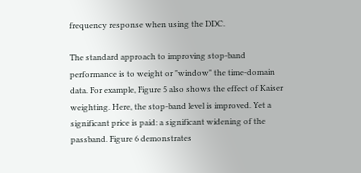frequency response when using the DDC.

The standard approach to improving stop-band performance is to weight or "window" the time-domain data. For example, Figure 5 also shows the effect of Kaiser weighting. Here, the stop-band level is improved. Yet a significant price is paid: a significant widening of the passband. Figure 6 demonstrates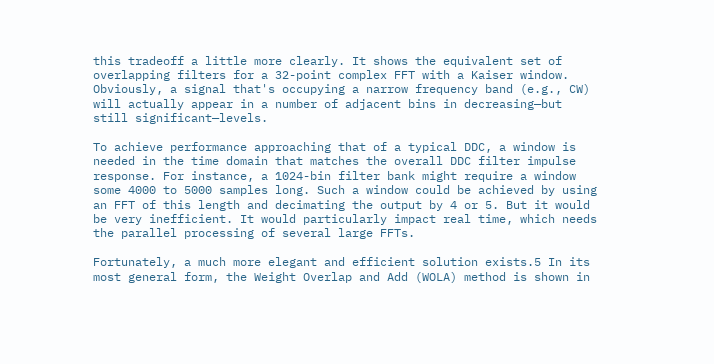this tradeoff a little more clearly. It shows the equivalent set of overlapping filters for a 32-point complex FFT with a Kaiser window. Obviously, a signal that's occupying a narrow frequency band (e.g., CW) will actually appear in a number of adjacent bins in decreasing—but still significant—levels.

To achieve performance approaching that of a typical DDC, a window is needed in the time domain that matches the overall DDC filter impulse response. For instance, a 1024-bin filter bank might require a window some 4000 to 5000 samples long. Such a window could be achieved by using an FFT of this length and decimating the output by 4 or 5. But it would be very inefficient. It would particularly impact real time, which needs the parallel processing of several large FFTs.

Fortunately, a much more elegant and efficient solution exists.5 In its most general form, the Weight Overlap and Add (WOLA) method is shown in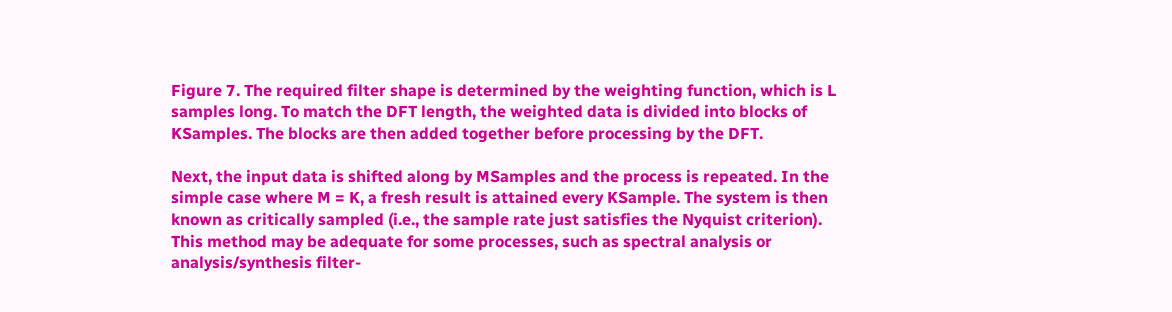Figure 7. The required filter shape is determined by the weighting function, which is L samples long. To match the DFT length, the weighted data is divided into blocks of KSamples. The blocks are then added together before processing by the DFT.

Next, the input data is shifted along by MSamples and the process is repeated. In the simple case where M = K, a fresh result is attained every KSample. The system is then known as critically sampled (i.e., the sample rate just satisfies the Nyquist criterion). This method may be adequate for some processes, such as spectral analysis or analysis/synthesis filter-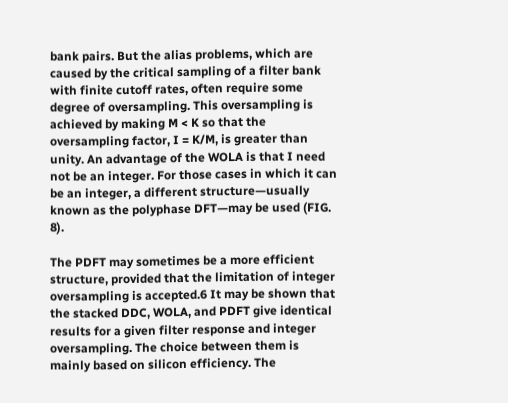bank pairs. But the alias problems, which are caused by the critical sampling of a filter bank with finite cutoff rates, often require some degree of oversampling. This oversampling is achieved by making M < K so that the oversampling factor, I = K/M, is greater than unity. An advantage of the WOLA is that I need not be an integer. For those cases in which it can be an integer, a different structure—usually known as the polyphase DFT—may be used (FIG. 8).

The PDFT may sometimes be a more efficient structure, provided that the limitation of integer oversampling is accepted.6 It may be shown that the stacked DDC, WOLA, and PDFT give identical results for a given filter response and integer oversampling. The choice between them is mainly based on silicon efficiency. The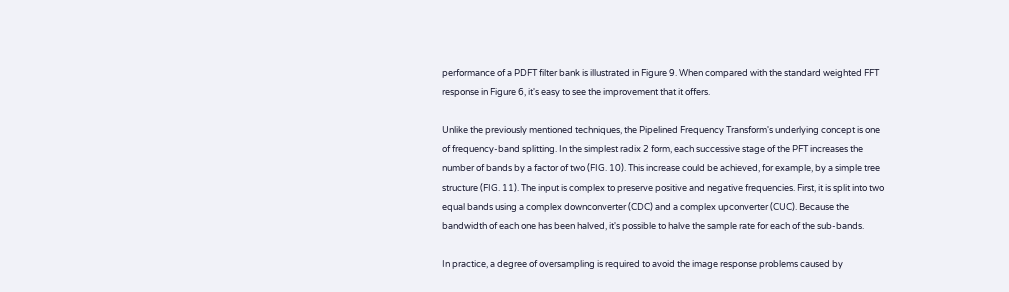performance of a PDFT filter bank is illustrated in Figure 9. When compared with the standard weighted FFT response in Figure 6, it's easy to see the improvement that it offers.

Unlike the previously mentioned techniques, the Pipelined Frequency Transform's underlying concept is one of frequency-band splitting. In the simplest radix 2 form, each successive stage of the PFT increases the number of bands by a factor of two (FIG. 10). This increase could be achieved, for example, by a simple tree structure (FIG. 11). The input is complex to preserve positive and negative frequencies. First, it is split into two equal bands using a complex downconverter (CDC) and a complex upconverter (CUC). Because the bandwidth of each one has been halved, it's possible to halve the sample rate for each of the sub-bands.

In practice, a degree of oversampling is required to avoid the image response problems caused by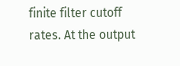finite filter cutoff rates. At the output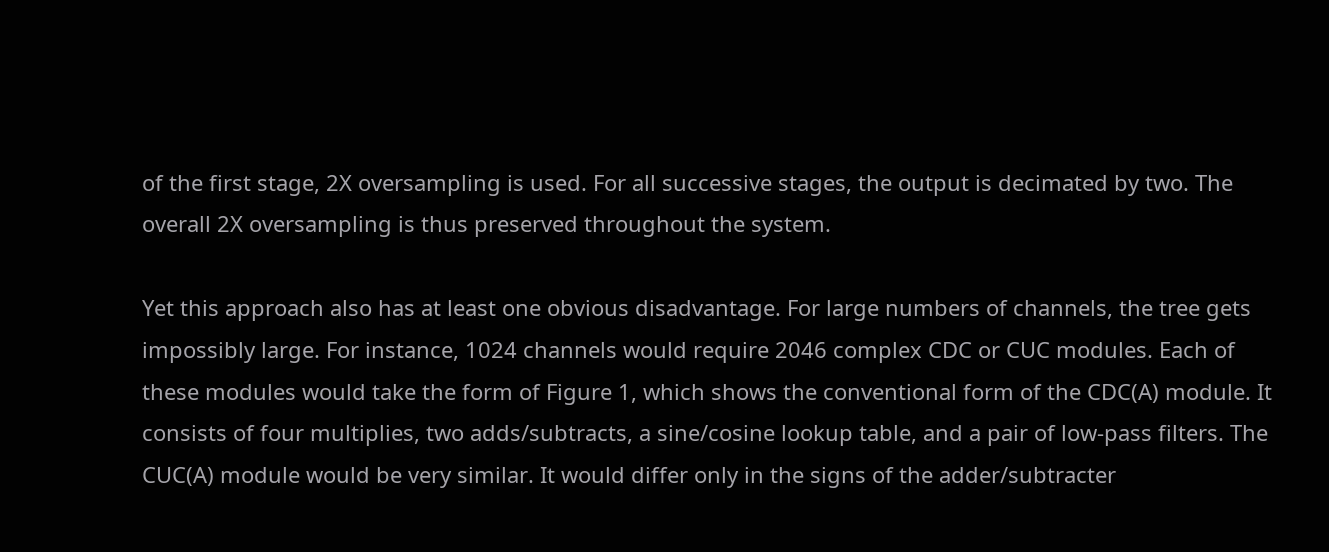of the first stage, 2X oversampling is used. For all successive stages, the output is decimated by two. The overall 2X oversampling is thus preserved throughout the system.

Yet this approach also has at least one obvious disadvantage. For large numbers of channels, the tree gets impossibly large. For instance, 1024 channels would require 2046 complex CDC or CUC modules. Each of these modules would take the form of Figure 1, which shows the conventional form of the CDC(A) module. It consists of four multiplies, two adds/subtracts, a sine/cosine lookup table, and a pair of low-pass filters. The CUC(A) module would be very similar. It would differ only in the signs of the adder/subtracter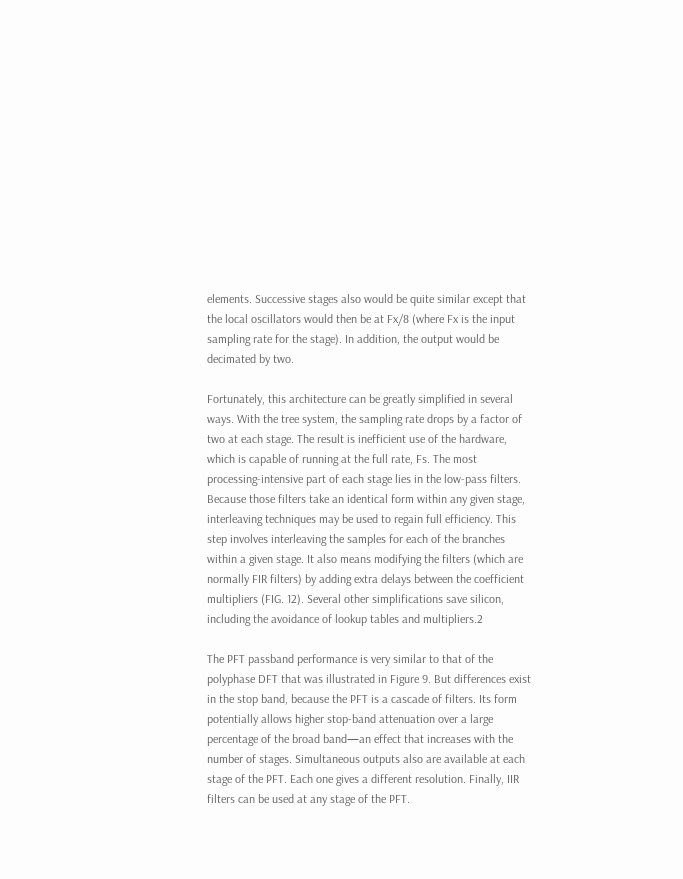elements. Successive stages also would be quite similar except that the local oscillators would then be at Fx/8 (where Fx is the input sampling rate for the stage). In addition, the output would be decimated by two.

Fortunately, this architecture can be greatly simplified in several ways. With the tree system, the sampling rate drops by a factor of two at each stage. The result is inefficient use of the hardware, which is capable of running at the full rate, Fs. The most processing-intensive part of each stage lies in the low-pass filters. Because those filters take an identical form within any given stage, interleaving techniques may be used to regain full efficiency. This step involves interleaving the samples for each of the branches within a given stage. It also means modifying the filters (which are normally FIR filters) by adding extra delays between the coefficient multipliers (FIG. 12). Several other simplifications save silicon, including the avoidance of lookup tables and multipliers.2

The PFT passband performance is very similar to that of the polyphase DFT that was illustrated in Figure 9. But differences exist in the stop band, because the PFT is a cascade of filters. Its form potentially allows higher stop-band attenuation over a large percentage of the broad band—an effect that increases with the number of stages. Simultaneous outputs also are available at each stage of the PFT. Each one gives a different resolution. Finally, IIR filters can be used at any stage of the PFT.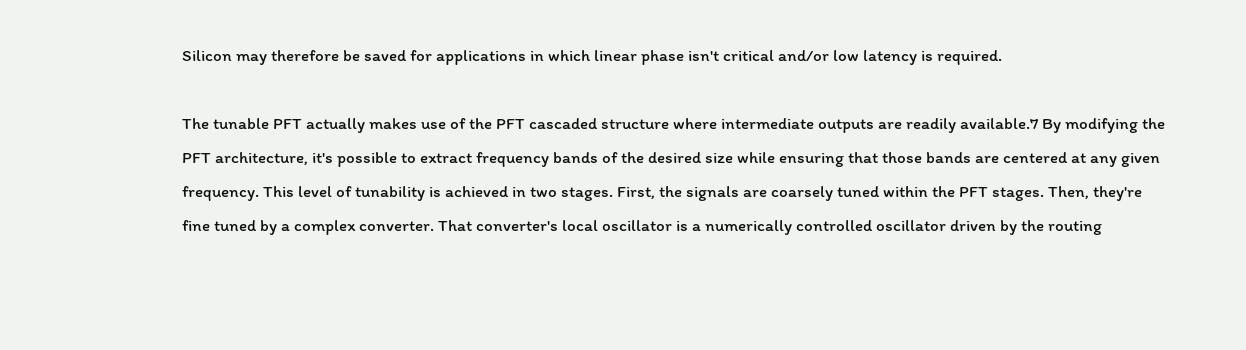Silicon may therefore be saved for applications in which linear phase isn't critical and/or low latency is required.

The tunable PFT actually makes use of the PFT cascaded structure where intermediate outputs are readily available.7 By modifying the PFT architecture, it's possible to extract frequency bands of the desired size while ensuring that those bands are centered at any given frequency. This level of tunability is achieved in two stages. First, the signals are coarsely tuned within the PFT stages. Then, they're fine tuned by a complex converter. That converter's local oscillator is a numerically controlled oscillator driven by the routing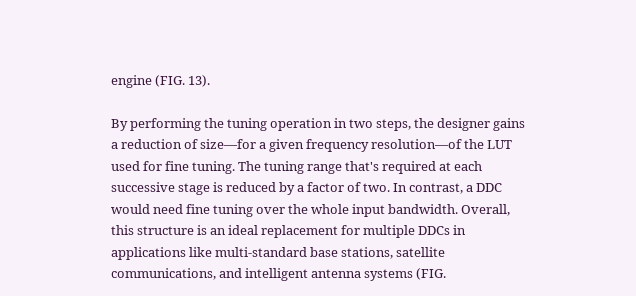engine (FIG. 13).

By performing the tuning operation in two steps, the designer gains a reduction of size—for a given frequency resolution—of the LUT used for fine tuning. The tuning range that's required at each successive stage is reduced by a factor of two. In contrast, a DDC would need fine tuning over the whole input bandwidth. Overall, this structure is an ideal replacement for multiple DDCs in applications like multi-standard base stations, satellite communications, and intelligent antenna systems (FIG.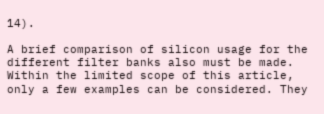14).

A brief comparison of silicon usage for the different filter banks also must be made. Within the limited scope of this article, only a few examples can be considered. They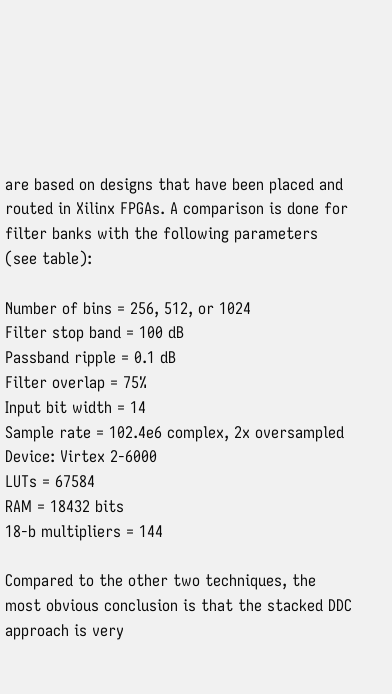are based on designs that have been placed and routed in Xilinx FPGAs. A comparison is done for filter banks with the following parameters (see table):

Number of bins = 256, 512, or 1024
Filter stop band = 100 dB
Passband ripple = 0.1 dB
Filter overlap = 75%
Input bit width = 14
Sample rate = 102.4e6 complex, 2x oversampled
Device: Virtex 2-6000
LUTs = 67584
RAM = 18432 bits
18-b multipliers = 144

Compared to the other two techniques, the most obvious conclusion is that the stacked DDC approach is very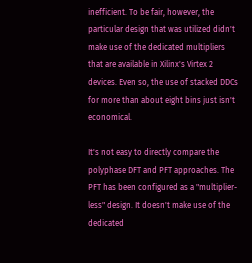inefficient. To be fair, however, the particular design that was utilized didn't make use of the dedicated multipliers that are available in Xilinx's Virtex 2 devices. Even so, the use of stacked DDCs for more than about eight bins just isn't economical.

It's not easy to directly compare the polyphase DFT and PFT approaches. The PFT has been configured as a "multiplier-less" design. It doesn't make use of the dedicated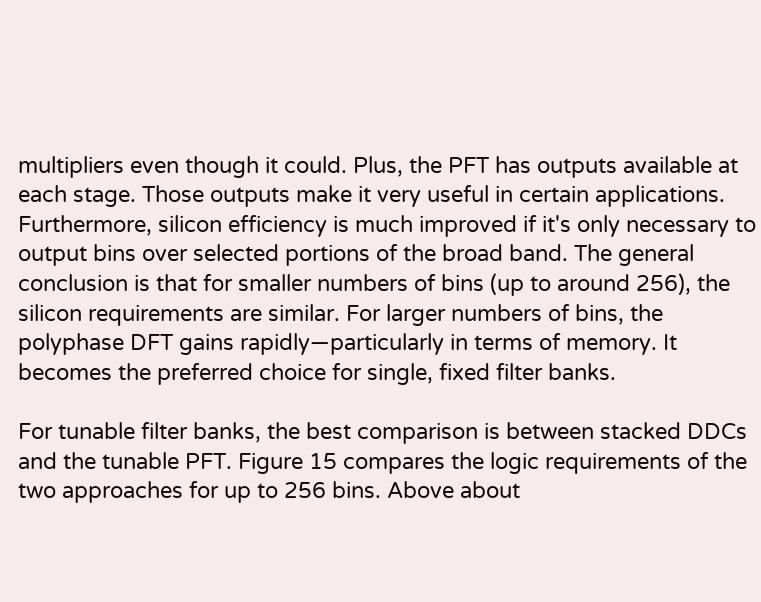multipliers even though it could. Plus, the PFT has outputs available at each stage. Those outputs make it very useful in certain applications. Furthermore, silicon efficiency is much improved if it's only necessary to output bins over selected portions of the broad band. The general conclusion is that for smaller numbers of bins (up to around 256), the silicon requirements are similar. For larger numbers of bins, the polyphase DFT gains rapidly—particularly in terms of memory. It becomes the preferred choice for single, fixed filter banks.

For tunable filter banks, the best comparison is between stacked DDCs and the tunable PFT. Figure 15 compares the logic requirements of the two approaches for up to 256 bins. Above about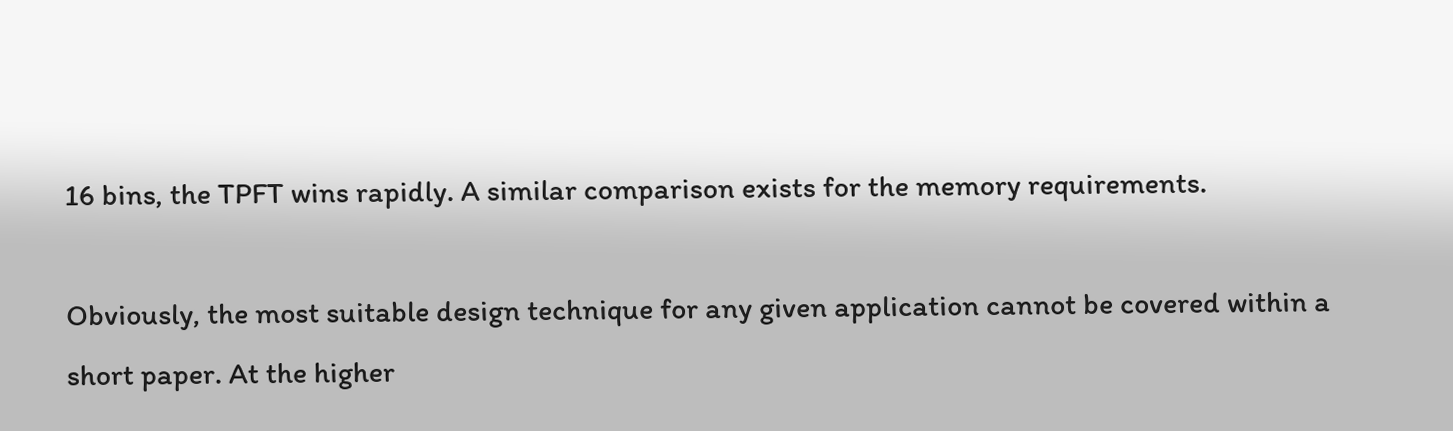16 bins, the TPFT wins rapidly. A similar comparison exists for the memory requirements.

Obviously, the most suitable design technique for any given application cannot be covered within a short paper. At the higher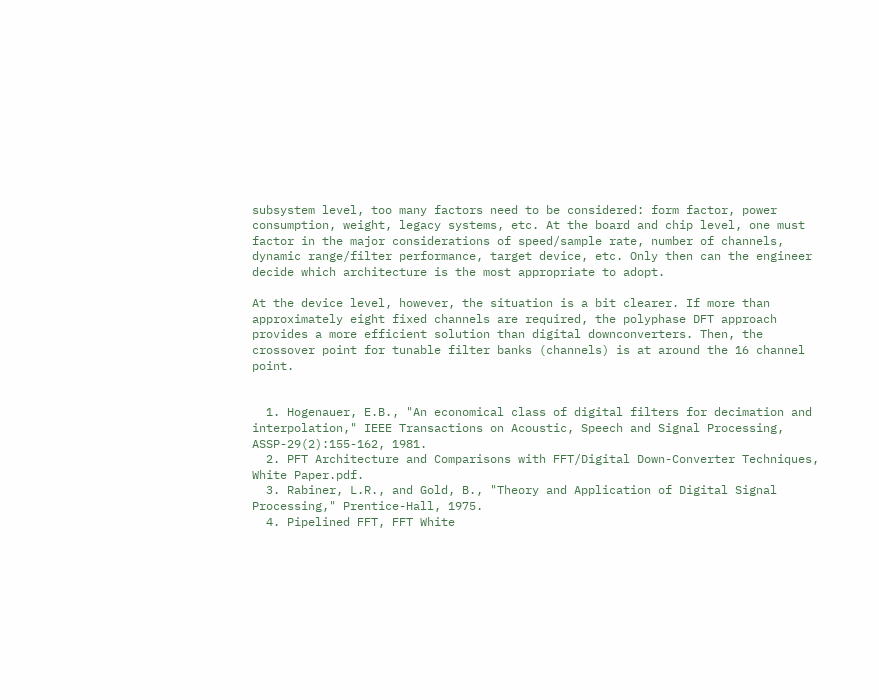subsystem level, too many factors need to be considered: form factor, power consumption, weight, legacy systems, etc. At the board and chip level, one must factor in the major considerations of speed/sample rate, number of channels, dynamic range/filter performance, target device, etc. Only then can the engineer decide which architecture is the most appropriate to adopt.

At the device level, however, the situation is a bit clearer. If more than approximately eight fixed channels are required, the polyphase DFT approach provides a more efficient solution than digital downconverters. Then, the crossover point for tunable filter banks (channels) is at around the 16 channel point.


  1. Hogenauer, E.B., "An economical class of digital filters for decimation and interpolation," IEEE Transactions on Acoustic, Speech and Signal Processing, ASSP-29(2):155-162, 1981.
  2. PFT Architecture and Comparisons with FFT/Digital Down-Converter Techniques, White Paper.pdf.
  3. Rabiner, L.R., and Gold, B., "Theory and Application of Digital Signal Processing," Prentice-Hall, 1975.
  4. Pipelined FFT, FFT White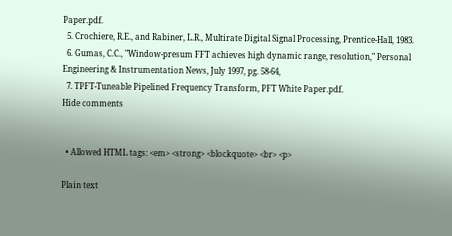Paper.pdf.
  5. Crochiere, R.E., and Rabiner, L.R., Multirate Digital Signal Processing, Prentice-Hall, 1983.
  6. Gumas, C.C., "Window-presum FFT achieves high dynamic range, resolution," Personal Engineering & Instrumentation News, July 1997, pg. 58-64,
  7. TPFT-Tuneable Pipelined Frequency Transform, PFT White Paper.pdf.
Hide comments


  • Allowed HTML tags: <em> <strong> <blockquote> <br> <p>

Plain text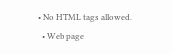• No HTML tags allowed.
  • Web page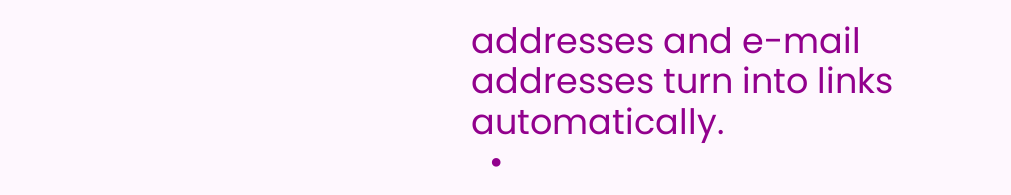addresses and e-mail addresses turn into links automatically.
  •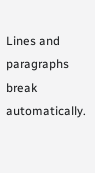Lines and paragraphs break automatically.